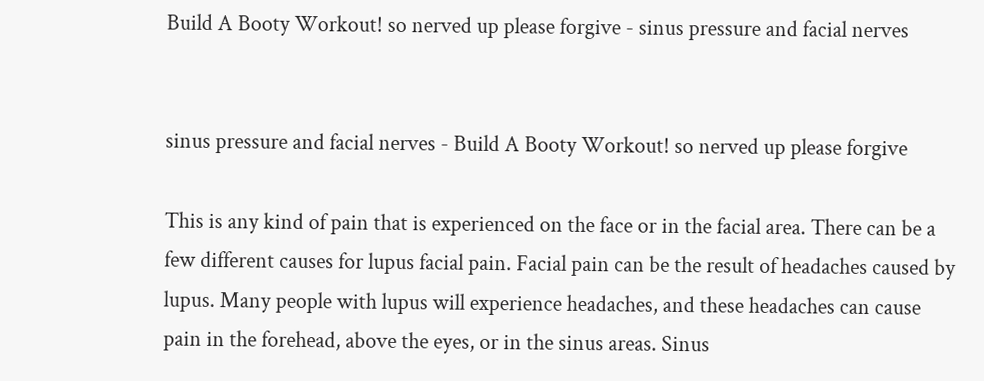Build A Booty Workout! so nerved up please forgive - sinus pressure and facial nerves


sinus pressure and facial nerves - Build A Booty Workout! so nerved up please forgive

This is any kind of pain that is experienced on the face or in the facial area. There can be a few different causes for lupus facial pain. Facial pain can be the result of headaches caused by lupus. Many people with lupus will experience headaches, and these headaches can cause pain in the forehead, above the eyes, or in the sinus areas. Sinus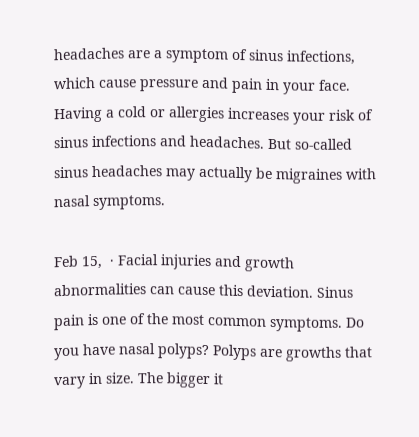headaches are a symptom of sinus infections, which cause pressure and pain in your face. Having a cold or allergies increases your risk of sinus infections and headaches. But so-called sinus headaches may actually be migraines with nasal symptoms.

Feb 15,  · Facial injuries and growth abnormalities can cause this deviation. Sinus pain is one of the most common symptoms. Do you have nasal polyps? Polyps are growths that vary in size. The bigger it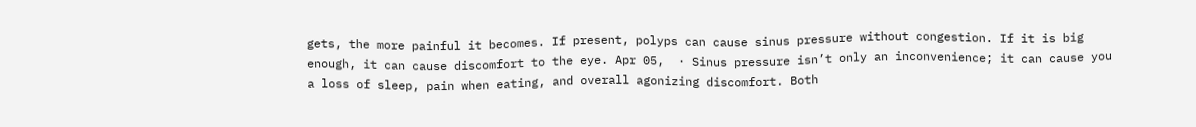gets, the more painful it becomes. If present, polyps can cause sinus pressure without congestion. If it is big enough, it can cause discomfort to the eye. Apr 05,  · Sinus pressure isn’t only an inconvenience; it can cause you a loss of sleep, pain when eating, and overall agonizing discomfort. Both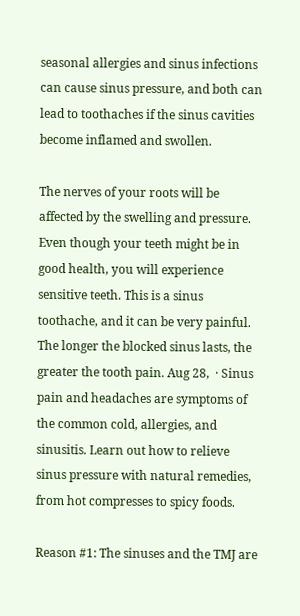seasonal allergies and sinus infections can cause sinus pressure, and both can lead to toothaches if the sinus cavities become inflamed and swollen.

The nerves of your roots will be affected by the swelling and pressure. Even though your teeth might be in good health, you will experience sensitive teeth. This is a sinus toothache, and it can be very painful. The longer the blocked sinus lasts, the greater the tooth pain. Aug 28,  · Sinus pain and headaches are symptoms of the common cold, allergies, and sinusitis. Learn out how to relieve sinus pressure with natural remedies, from hot compresses to spicy foods.

Reason #1: The sinuses and the TMJ are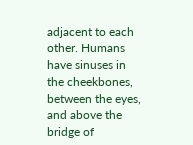adjacent to each other. Humans have sinuses in the cheekbones, between the eyes, and above the bridge of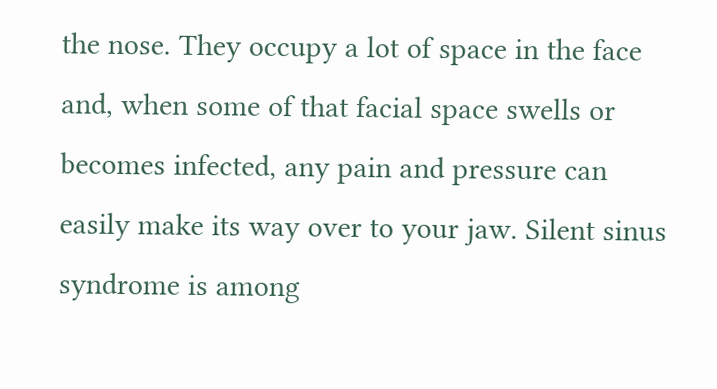the nose. They occupy a lot of space in the face and, when some of that facial space swells or becomes infected, any pain and pressure can easily make its way over to your jaw. Silent sinus syndrome is among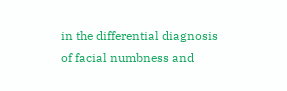in the differential diagnosis of facial numbness and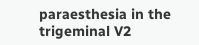paraesthesia in the trigeminal V2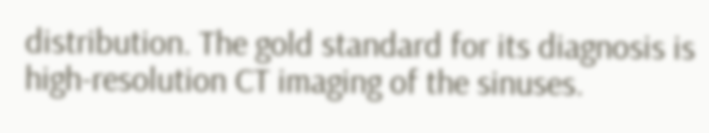distribution. The gold standard for its diagnosis is high-resolution CT imaging of the sinuses.